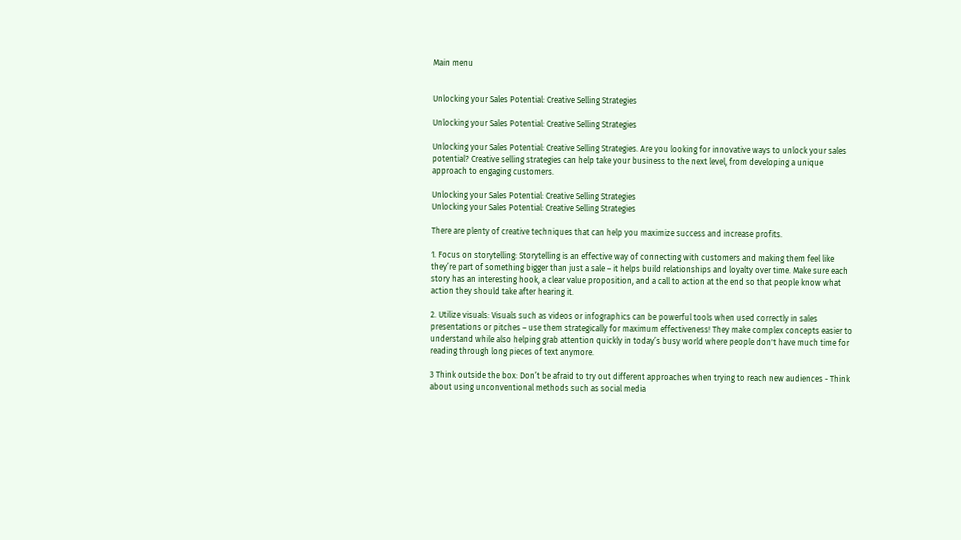Main menu


Unlocking your Sales Potential: Creative Selling Strategies

Unlocking your Sales Potential: Creative Selling Strategies

Unlocking your Sales Potential: Creative Selling Strategies. Are you looking for innovative ways to unlock your sales potential? Creative selling strategies can help take your business to the next level, from developing a unique approach to engaging customers.

Unlocking your Sales Potential: Creative Selling Strategies
Unlocking your Sales Potential: Creative Selling Strategies

There are plenty of creative techniques that can help you maximize success and increase profits.

1. Focus on storytelling: Storytelling is an effective way of connecting with customers and making them feel like they’re part of something bigger than just a sale – it helps build relationships and loyalty over time. Make sure each story has an interesting hook, a clear value proposition, and a call to action at the end so that people know what action they should take after hearing it.

2. Utilize visuals: Visuals such as videos or infographics can be powerful tools when used correctly in sales presentations or pitches – use them strategically for maximum effectiveness! They make complex concepts easier to understand while also helping grab attention quickly in today’s busy world where people don't have much time for reading through long pieces of text anymore.

3 Think outside the box: Don’t be afraid to try out different approaches when trying to reach new audiences - Think about using unconventional methods such as social media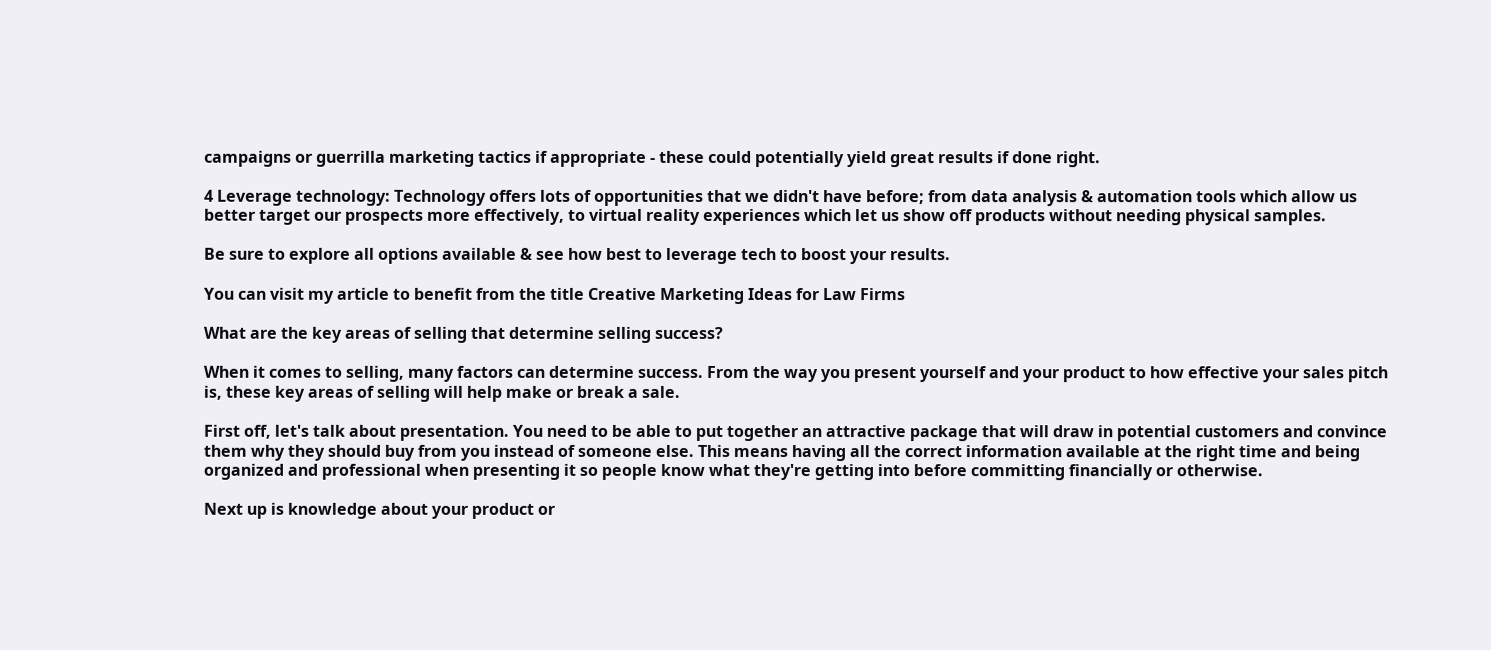campaigns or guerrilla marketing tactics if appropriate - these could potentially yield great results if done right.

4 Leverage technology: Technology offers lots of opportunities that we didn't have before; from data analysis & automation tools which allow us better target our prospects more effectively, to virtual reality experiences which let us show off products without needing physical samples.

Be sure to explore all options available & see how best to leverage tech to boost your results.

You can visit my article to benefit from the title Creative Marketing Ideas for Law Firms

What are the key areas of selling that determine selling success?

When it comes to selling, many factors can determine success. From the way you present yourself and your product to how effective your sales pitch is, these key areas of selling will help make or break a sale.

First off, let's talk about presentation. You need to be able to put together an attractive package that will draw in potential customers and convince them why they should buy from you instead of someone else. This means having all the correct information available at the right time and being organized and professional when presenting it so people know what they're getting into before committing financially or otherwise.

Next up is knowledge about your product or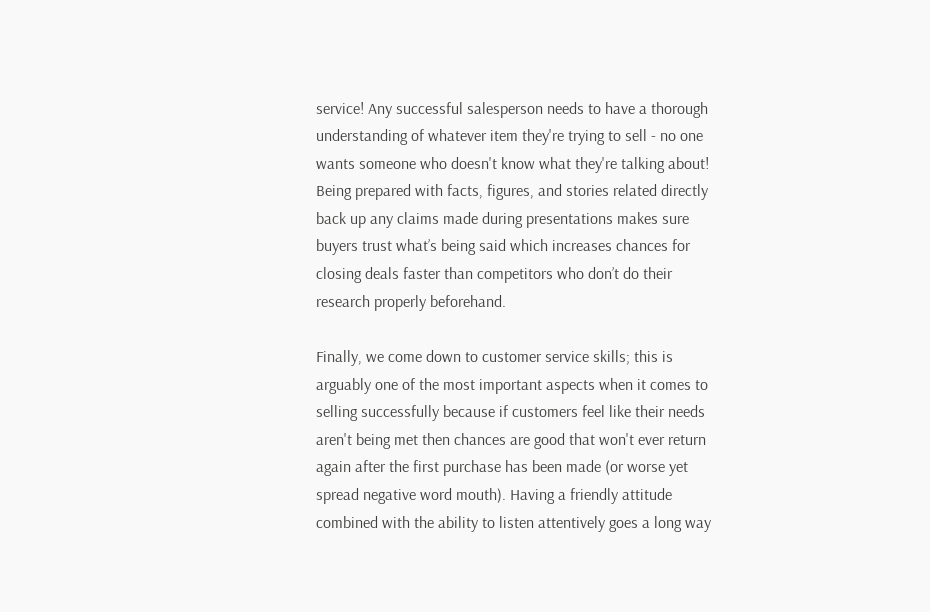service! Any successful salesperson needs to have a thorough understanding of whatever item they're trying to sell - no one wants someone who doesn't know what they're talking about! Being prepared with facts, figures, and stories related directly back up any claims made during presentations makes sure buyers trust what’s being said which increases chances for closing deals faster than competitors who don’t do their research properly beforehand.

Finally, we come down to customer service skills; this is arguably one of the most important aspects when it comes to selling successfully because if customers feel like their needs aren't being met then chances are good that won't ever return again after the first purchase has been made (or worse yet spread negative word mouth). Having a friendly attitude combined with the ability to listen attentively goes a long way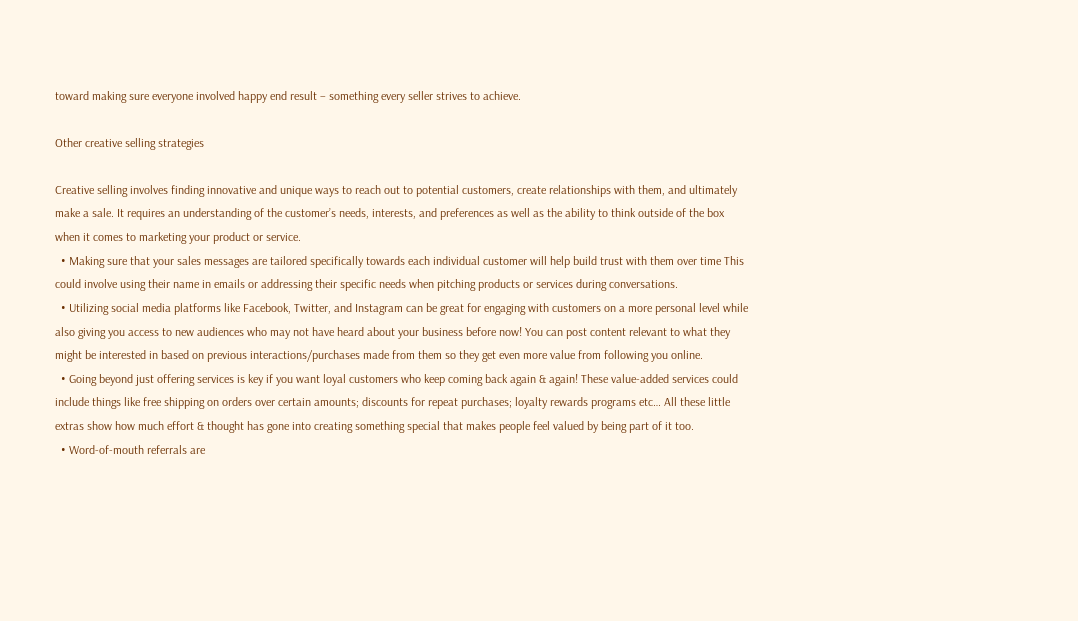toward making sure everyone involved happy end result – something every seller strives to achieve.

Other creative selling strategies

Creative selling involves finding innovative and unique ways to reach out to potential customers, create relationships with them, and ultimately make a sale. It requires an understanding of the customer’s needs, interests, and preferences as well as the ability to think outside of the box when it comes to marketing your product or service.
  • Making sure that your sales messages are tailored specifically towards each individual customer will help build trust with them over time This could involve using their name in emails or addressing their specific needs when pitching products or services during conversations.
  • Utilizing social media platforms like Facebook, Twitter, and Instagram can be great for engaging with customers on a more personal level while also giving you access to new audiences who may not have heard about your business before now! You can post content relevant to what they might be interested in based on previous interactions/purchases made from them so they get even more value from following you online.
  • Going beyond just offering services is key if you want loyal customers who keep coming back again & again! These value-added services could include things like free shipping on orders over certain amounts; discounts for repeat purchases; loyalty rewards programs etc… All these little extras show how much effort & thought has gone into creating something special that makes people feel valued by being part of it too.
  • Word-of-mouth referrals are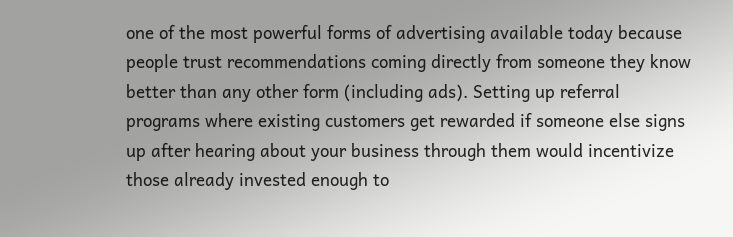one of the most powerful forms of advertising available today because people trust recommendations coming directly from someone they know better than any other form (including ads). Setting up referral programs where existing customers get rewarded if someone else signs up after hearing about your business through them would incentivize those already invested enough to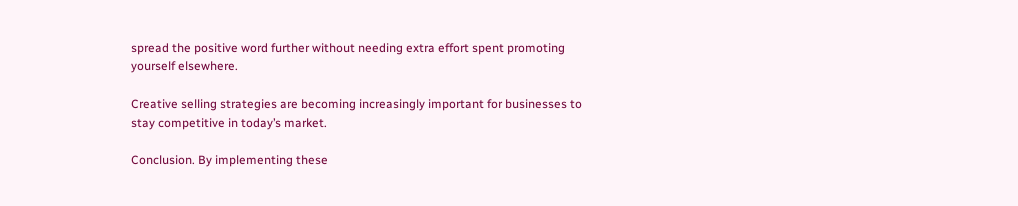spread the positive word further without needing extra effort spent promoting yourself elsewhere.

Creative selling strategies are becoming increasingly important for businesses to stay competitive in today’s market.

Conclusion. By implementing these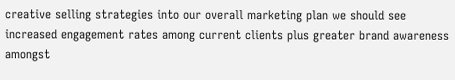creative selling strategies into our overall marketing plan we should see increased engagement rates among current clients plus greater brand awareness amongst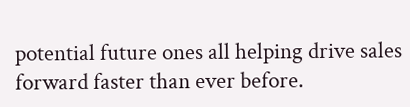potential future ones all helping drive sales forward faster than ever before.